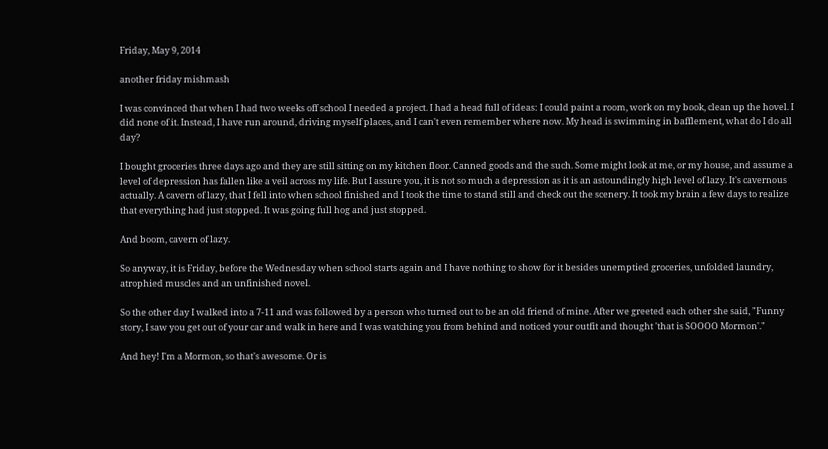Friday, May 9, 2014

another friday mishmash

I was convinced that when I had two weeks off school I needed a project. I had a head full of ideas: I could paint a room, work on my book, clean up the hovel. I did none of it. Instead, I have run around, driving myself places, and I can't even remember where now. My head is swimming in bafflement, what do I do all day?

I bought groceries three days ago and they are still sitting on my kitchen floor. Canned goods and the such. Some might look at me, or my house, and assume a level of depression has fallen like a veil across my life. But I assure you, it is not so much a depression as it is an astoundingly high level of lazy. It's cavernous actually. A cavern of lazy, that I fell into when school finished and I took the time to stand still and check out the scenery. It took my brain a few days to realize that everything had just stopped. It was going full hog and just stopped.

And boom, cavern of lazy.

So anyway, it is Friday, before the Wednesday when school starts again and I have nothing to show for it besides unemptied groceries, unfolded laundry, atrophied muscles and an unfinished novel.

So the other day I walked into a 7-11 and was followed by a person who turned out to be an old friend of mine. After we greeted each other she said, "Funny story, I saw you get out of your car and walk in here and I was watching you from behind and noticed your outfit and thought 'that is SOOOO Mormon'."

And hey! I'm a Mormon, so that's awesome. Or is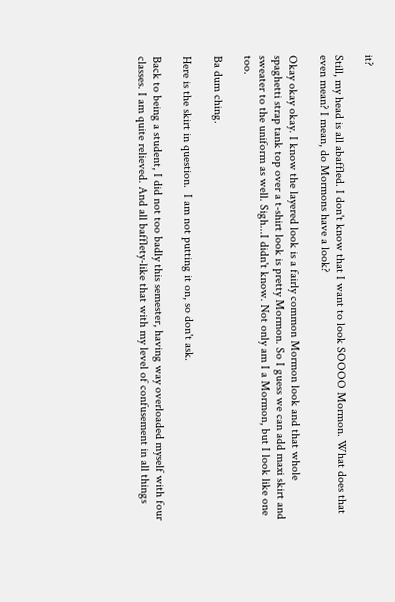it?

Still, my head is all abaffled. I don't know that I want to look SOOOO Mormon. What does that even mean? I mean, do Mormons have a look?

Okay okay okay. I know the layered look is a fairly common Mormon look and that whole spaghetti strap tank top over a t-shirt look is pretty Mormon. So I guess we can add maxi skirt and sweater to the uniform as well. Sigh...I didn't know. Not only am I a Mormon, but I look like one too.

Ba dum ching.

Here is the skirt in question.  I am not putting it on, so don't ask.

Back to being a student, I did not too badly this semester, having way overloaded myself with four classes. I am quite relieved. And all bafflety-like that with my level of confusement in all things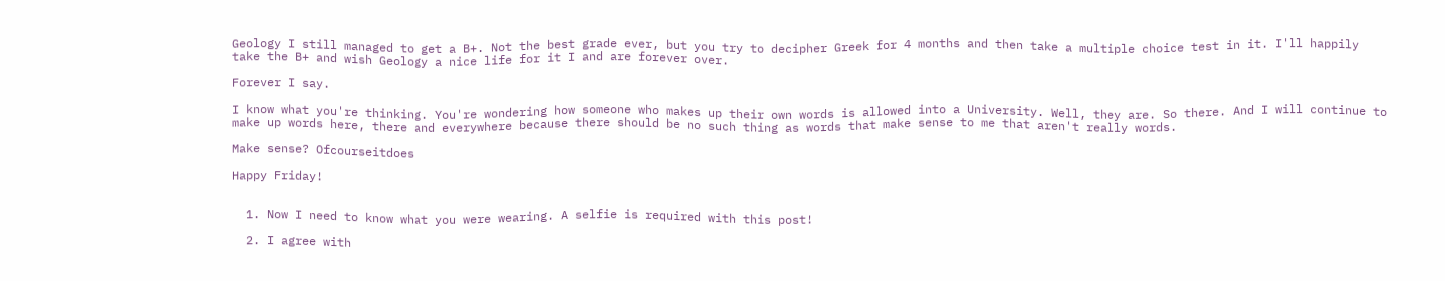Geology I still managed to get a B+. Not the best grade ever, but you try to decipher Greek for 4 months and then take a multiple choice test in it. I'll happily take the B+ and wish Geology a nice life for it I and are forever over.

Forever I say.

I know what you're thinking. You're wondering how someone who makes up their own words is allowed into a University. Well, they are. So there. And I will continue to make up words here, there and everywhere because there should be no such thing as words that make sense to me that aren't really words.

Make sense? Ofcourseitdoes

Happy Friday!


  1. Now I need to know what you were wearing. A selfie is required with this post!

  2. I agree with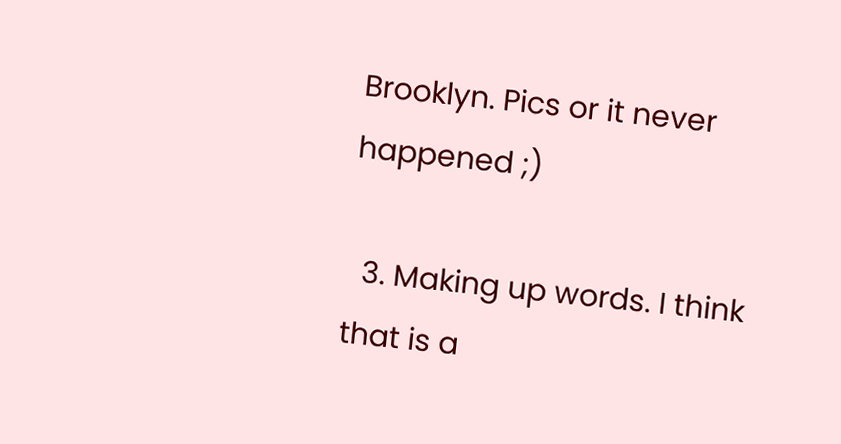Brooklyn. Pics or it never happened ;)

  3. Making up words. I think that is a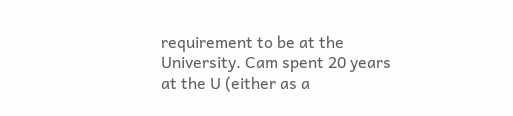requirement to be at the University. Cam spent 20 years at the U (either as a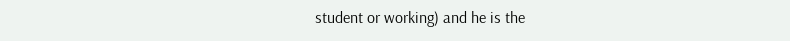student or working) and he is the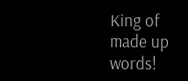King of made up words!